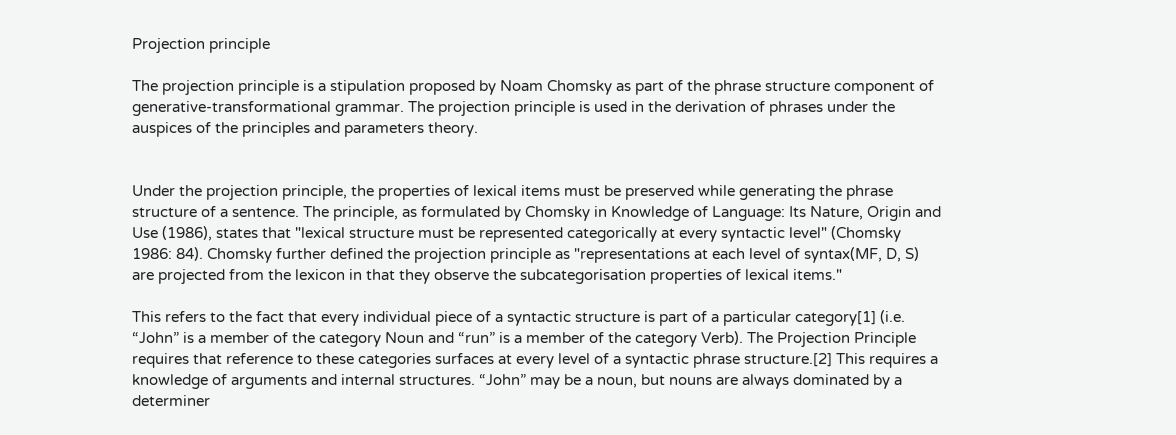Projection principle

The projection principle is a stipulation proposed by Noam Chomsky as part of the phrase structure component of generative-transformational grammar. The projection principle is used in the derivation of phrases under the auspices of the principles and parameters theory.


Under the projection principle, the properties of lexical items must be preserved while generating the phrase structure of a sentence. The principle, as formulated by Chomsky in Knowledge of Language: Its Nature, Origin and Use (1986), states that "lexical structure must be represented categorically at every syntactic level" (Chomsky 1986: 84). Chomsky further defined the projection principle as "representations at each level of syntax(MF, D, S) are projected from the lexicon in that they observe the subcategorisation properties of lexical items."

This refers to the fact that every individual piece of a syntactic structure is part of a particular category[1] (i.e. “John” is a member of the category Noun and “run” is a member of the category Verb). The Projection Principle requires that reference to these categories surfaces at every level of a syntactic phrase structure.[2] This requires a knowledge of arguments and internal structures. “John” may be a noun, but nouns are always dominated by a determiner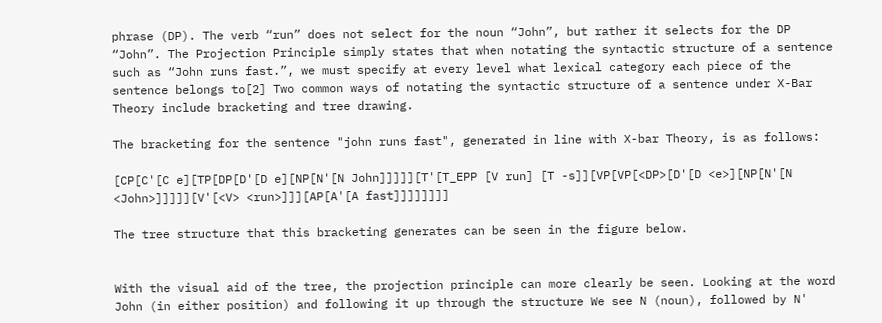phrase (DP). The verb “run” does not select for the noun “John”, but rather it selects for the DP “John”. The Projection Principle simply states that when notating the syntactic structure of a sentence such as “John runs fast.”, we must specify at every level what lexical category each piece of the sentence belongs to[2] Two common ways of notating the syntactic structure of a sentence under X-Bar Theory include bracketing and tree drawing.

The bracketing for the sentence "john runs fast", generated in line with X-bar Theory, is as follows:

[CP[C'[C e][TP[DP[D'[D e][NP[N'[N John]]]]][T'[T_EPP [V run] [T -s]][VP[VP[<DP>[D'[D <e>][NP[N'[N <John>]]]]][V'[<V> <run>]]][AP[A'[A fast]]]]]]]]

The tree structure that this bracketing generates can be seen in the figure below.


With the visual aid of the tree, the projection principle can more clearly be seen. Looking at the word John (in either position) and following it up through the structure We see N (noun), followed by N'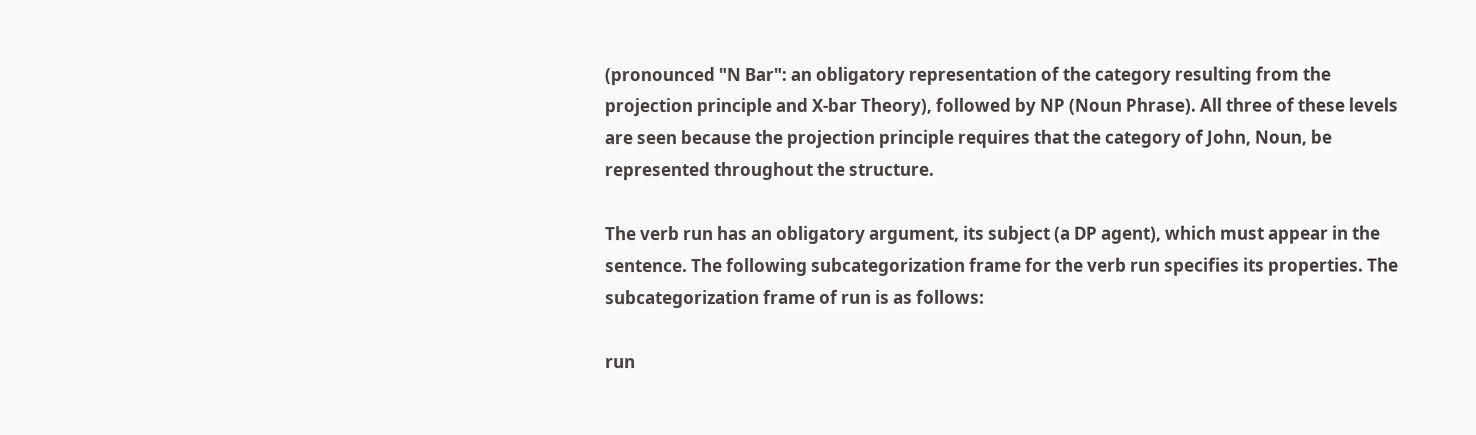(pronounced "N Bar": an obligatory representation of the category resulting from the projection principle and X-bar Theory), followed by NP (Noun Phrase). All three of these levels are seen because the projection principle requires that the category of John, Noun, be represented throughout the structure.

The verb run has an obligatory argument, its subject (a DP agent), which must appear in the sentence. The following subcategorization frame for the verb run specifies its properties. The subcategorization frame of run is as follows:

run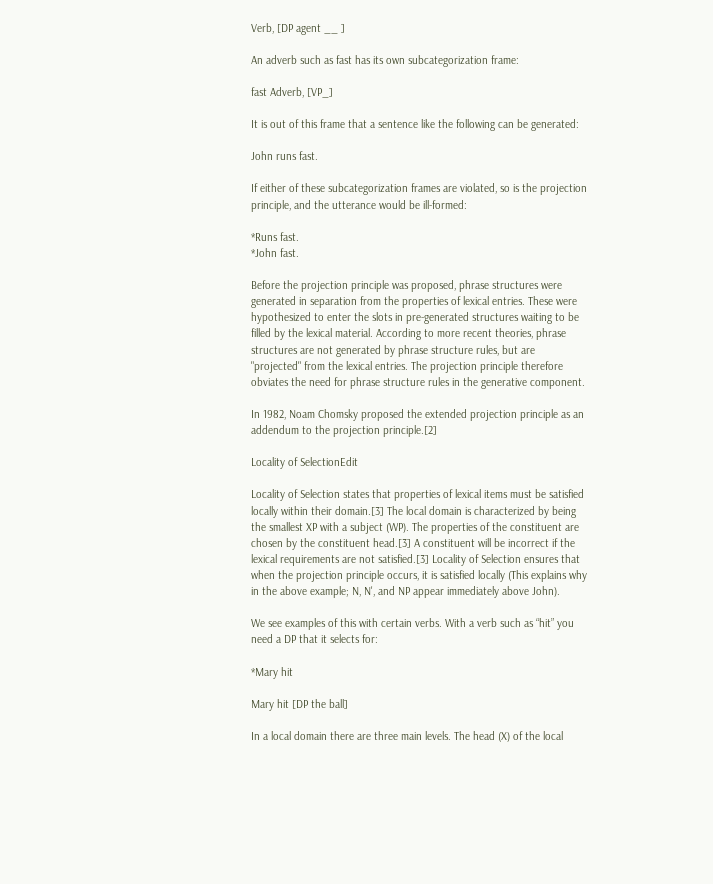Verb, [DP agent __ ]

An adverb such as fast has its own subcategorization frame:

fast Adverb, [VP_]

It is out of this frame that a sentence like the following can be generated:

John runs fast.

If either of these subcategorization frames are violated, so is the projection principle, and the utterance would be ill-formed:

*Runs fast.
*John fast.

Before the projection principle was proposed, phrase structures were generated in separation from the properties of lexical entries. These were hypothesized to enter the slots in pre-generated structures waiting to be filled by the lexical material. According to more recent theories, phrase structures are not generated by phrase structure rules, but are "projected" from the lexical entries. The projection principle therefore obviates the need for phrase structure rules in the generative component.

In 1982, Noam Chomsky proposed the extended projection principle as an addendum to the projection principle.[2]

Locality of SelectionEdit

Locality of Selection states that properties of lexical items must be satisfied locally within their domain.[3] The local domain is characterized by being the smallest XP with a subject (WP). The properties of the constituent are chosen by the constituent head.[3] A constituent will be incorrect if the lexical requirements are not satisfied.[3] Locality of Selection ensures that when the projection principle occurs, it is satisfied locally (This explains why in the above example; N, N', and NP appear immediately above John).

We see examples of this with certain verbs. With a verb such as “hit” you need a DP that it selects for:

*Mary hit

Mary hit [DP the ball]

In a local domain there are three main levels. The head (X) of the local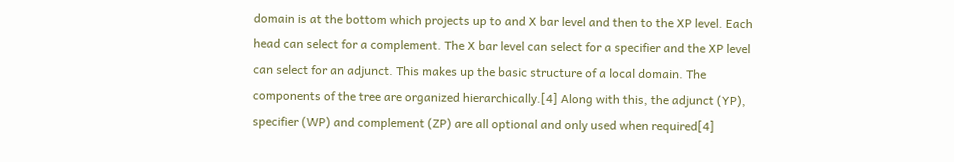domain is at the bottom which projects up to and X bar level and then to the XP level. Each head can select for a complement. The X bar level can select for a specifier and the XP level can select for an adjunct. This makes up the basic structure of a local domain. The components of the tree are organized hierarchically.[4] Along with this, the adjunct (YP), specifier (WP) and complement (ZP) are all optional and only used when required[4]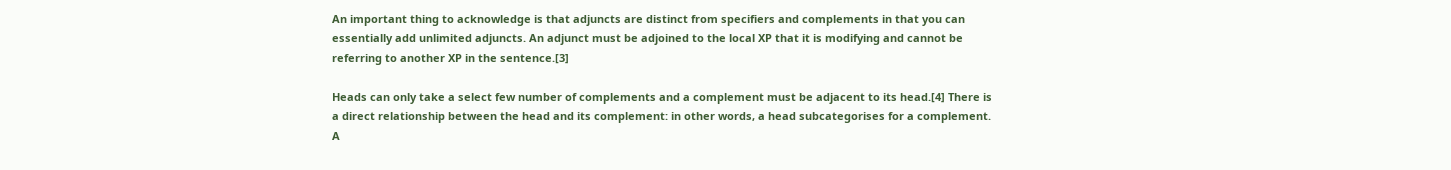An important thing to acknowledge is that adjuncts are distinct from specifiers and complements in that you can essentially add unlimited adjuncts. An adjunct must be adjoined to the local XP that it is modifying and cannot be referring to another XP in the sentence.[3]

Heads can only take a select few number of complements and a complement must be adjacent to its head.[4] There is a direct relationship between the head and its complement: in other words, a head subcategorises for a complement. A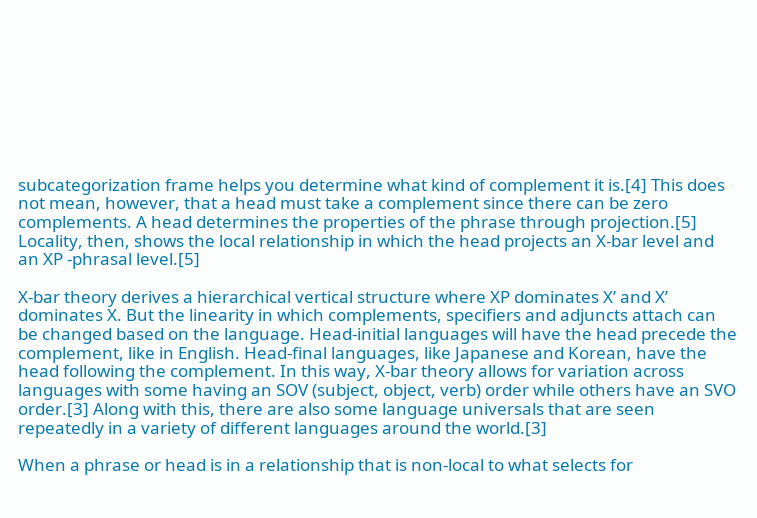subcategorization frame helps you determine what kind of complement it is.[4] This does not mean, however, that a head must take a complement since there can be zero complements. A head determines the properties of the phrase through projection.[5] Locality, then, shows the local relationship in which the head projects an X-bar level and an XP -phrasal level.[5]

X-bar theory derives a hierarchical vertical structure where XP dominates X’ and X’ dominates X. But the linearity in which complements, specifiers and adjuncts attach can be changed based on the language. Head-initial languages will have the head precede the complement, like in English. Head-final languages, like Japanese and Korean, have the head following the complement. In this way, X-bar theory allows for variation across languages with some having an SOV (subject, object, verb) order while others have an SVO order.[3] Along with this, there are also some language universals that are seen repeatedly in a variety of different languages around the world.[3]

When a phrase or head is in a relationship that is non-local to what selects for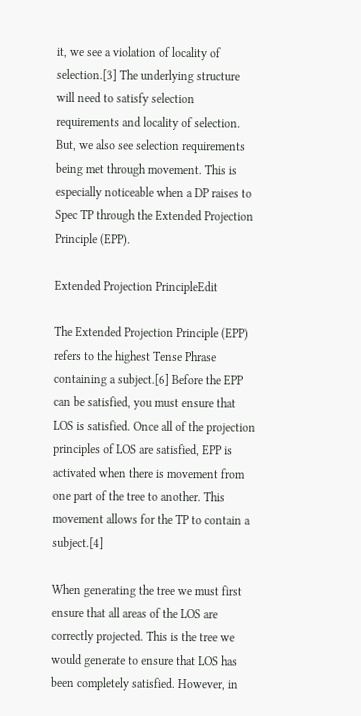it, we see a violation of locality of selection.[3] The underlying structure will need to satisfy selection requirements and locality of selection. But, we also see selection requirements being met through movement. This is especially noticeable when a DP raises to Spec TP through the Extended Projection Principle (EPP).

Extended Projection PrincipleEdit

The Extended Projection Principle (EPP) refers to the highest Tense Phrase containing a subject.[6] Before the EPP can be satisfied, you must ensure that LOS is satisfied. Once all of the projection principles of LOS are satisfied, EPP is activated when there is movement from one part of the tree to another. This movement allows for the TP to contain a subject.[4]

When generating the tree we must first ensure that all areas of the LOS are correctly projected. This is the tree we would generate to ensure that LOS has been completely satisfied. However, in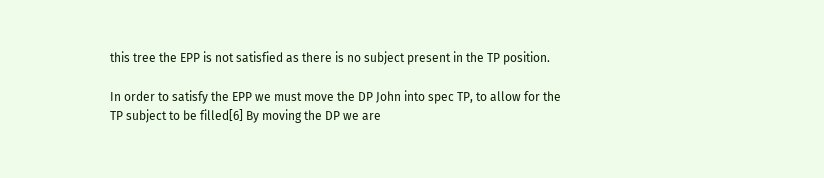this tree the EPP is not satisfied as there is no subject present in the TP position.

In order to satisfy the EPP we must move the DP John into spec TP, to allow for the TP subject to be filled[6] By moving the DP we are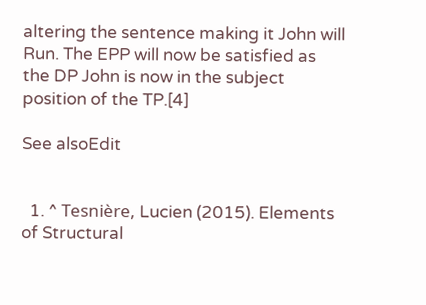altering the sentence making it John will Run. The EPP will now be satisfied as the DP John is now in the subject position of the TP.[4]

See alsoEdit


  1. ^ Tesnière, Lucien (2015). Elements of Structural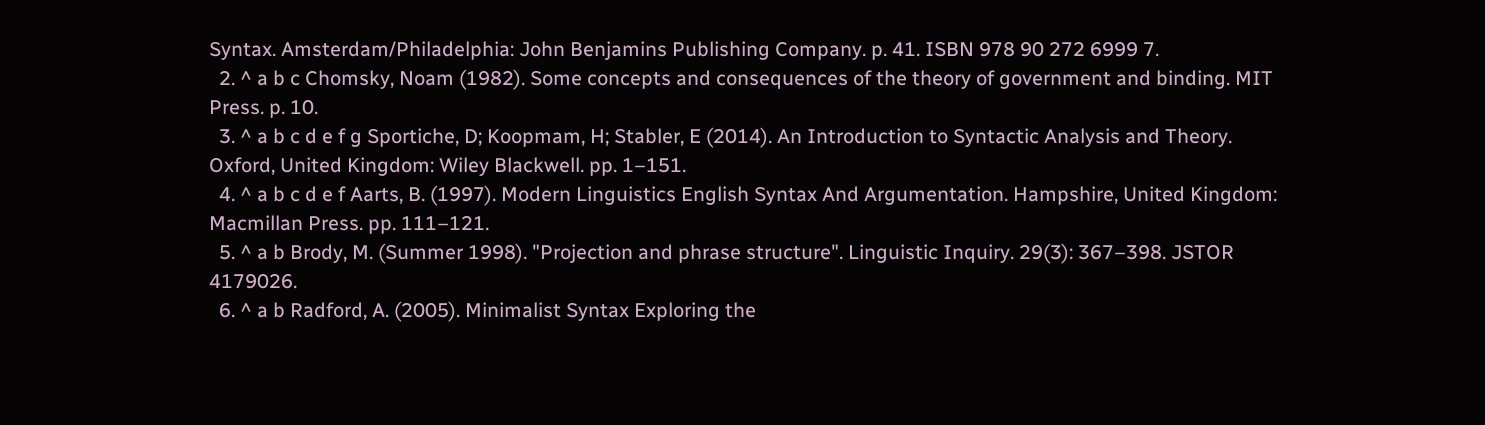Syntax. Amsterdam/Philadelphia: John Benjamins Publishing Company. p. 41. ISBN 978 90 272 6999 7.
  2. ^ a b c Chomsky, Noam (1982). Some concepts and consequences of the theory of government and binding. MIT Press. p. 10.
  3. ^ a b c d e f g Sportiche, D; Koopmam, H; Stabler, E (2014). An Introduction to Syntactic Analysis and Theory. Oxford, United Kingdom: Wiley Blackwell. pp. 1–151.
  4. ^ a b c d e f Aarts, B. (1997). Modern Linguistics English Syntax And Argumentation. Hampshire, United Kingdom: Macmillan Press. pp. 111–121.
  5. ^ a b Brody, M. (Summer 1998). "Projection and phrase structure". Linguistic Inquiry. 29(3): 367–398. JSTOR 4179026.
  6. ^ a b Radford, A. (2005). Minimalist Syntax Exploring the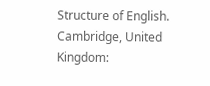Structure of English. Cambridge, United Kingdom: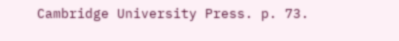Cambridge University Press. p. 73.